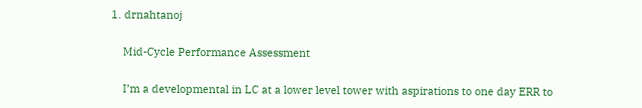1. drnahtanoj

    Mid-Cycle Performance Assessment

    I’m a developmental in LC at a lower level tower with aspirations to one day ERR to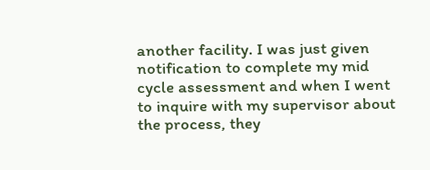another facility. I was just given notification to complete my mid cycle assessment and when I went to inquire with my supervisor about the process, they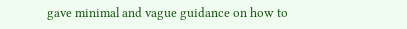gave minimal and vague guidance on how to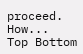proceed. How...
Top Bottom